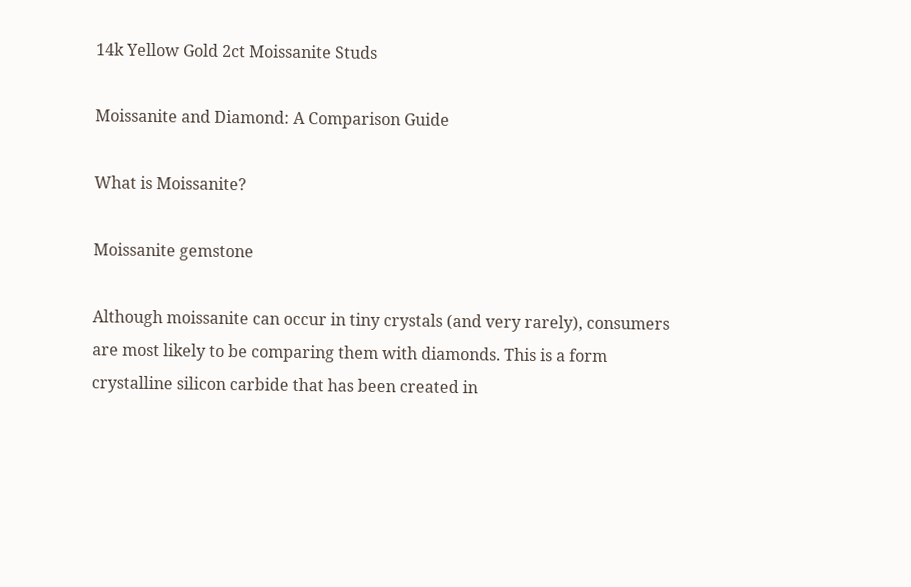14k Yellow Gold 2ct Moissanite Studs

Moissanite and Diamond: A Comparison Guide

What is Moissanite?

Moissanite gemstone

Although moissanite can occur in tiny crystals (and very rarely), consumers are most likely to be comparing them with diamonds. This is a form crystalline silicon carbide that has been created in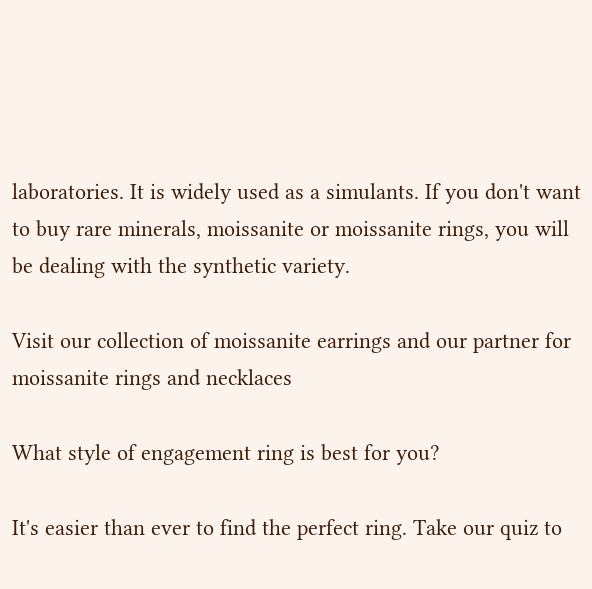laboratories. It is widely used as a simulants. If you don't want to buy rare minerals, moissanite or moissanite rings, you will be dealing with the synthetic variety.

Visit our collection of moissanite earrings and our partner for moissanite rings and necklaces

What style of engagement ring is best for you?

It's easier than ever to find the perfect ring. Take our quiz to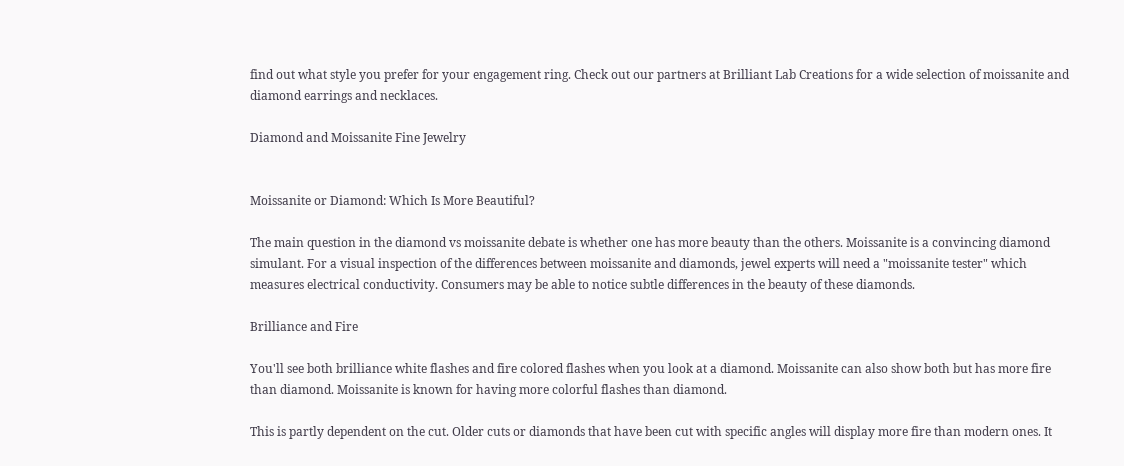find out what style you prefer for your engagement ring. Check out our partners at Brilliant Lab Creations for a wide selection of moissanite and diamond earrings and necklaces.

Diamond and Moissanite Fine Jewelry


Moissanite or Diamond: Which Is More Beautiful?

The main question in the diamond vs moissanite debate is whether one has more beauty than the others. Moissanite is a convincing diamond simulant. For a visual inspection of the differences between moissanite and diamonds, jewel experts will need a "moissanite tester" which measures electrical conductivity. Consumers may be able to notice subtle differences in the beauty of these diamonds.

Brilliance and Fire

You'll see both brilliance white flashes and fire colored flashes when you look at a diamond. Moissanite can also show both but has more fire than diamond. Moissanite is known for having more colorful flashes than diamond.

This is partly dependent on the cut. Older cuts or diamonds that have been cut with specific angles will display more fire than modern ones. It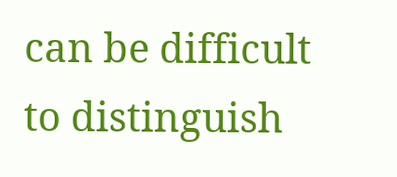can be difficult to distinguish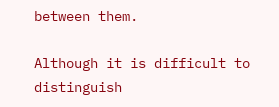between them.

Although it is difficult to distinguish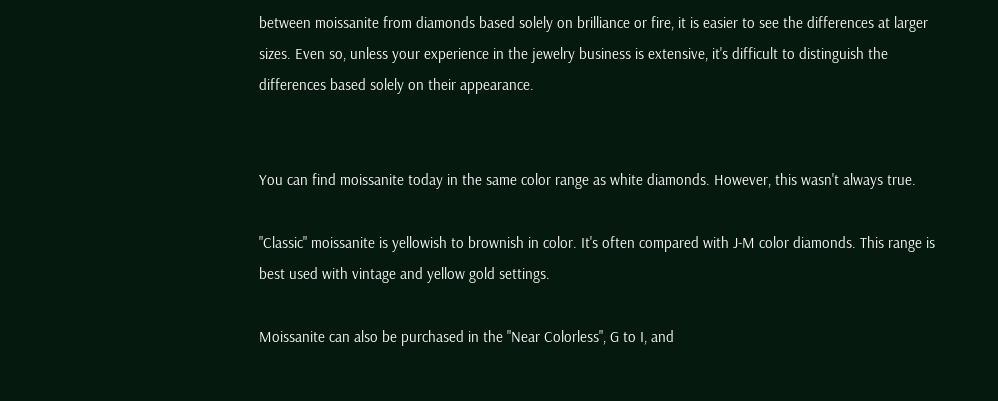between moissanite from diamonds based solely on brilliance or fire, it is easier to see the differences at larger sizes. Even so, unless your experience in the jewelry business is extensive, it's difficult to distinguish the differences based solely on their appearance.


You can find moissanite today in the same color range as white diamonds. However, this wasn't always true.

"Classic" moissanite is yellowish to brownish in color. It's often compared with J-M color diamonds. This range is best used with vintage and yellow gold settings.

Moissanite can also be purchased in the "Near Colorless", G to I, and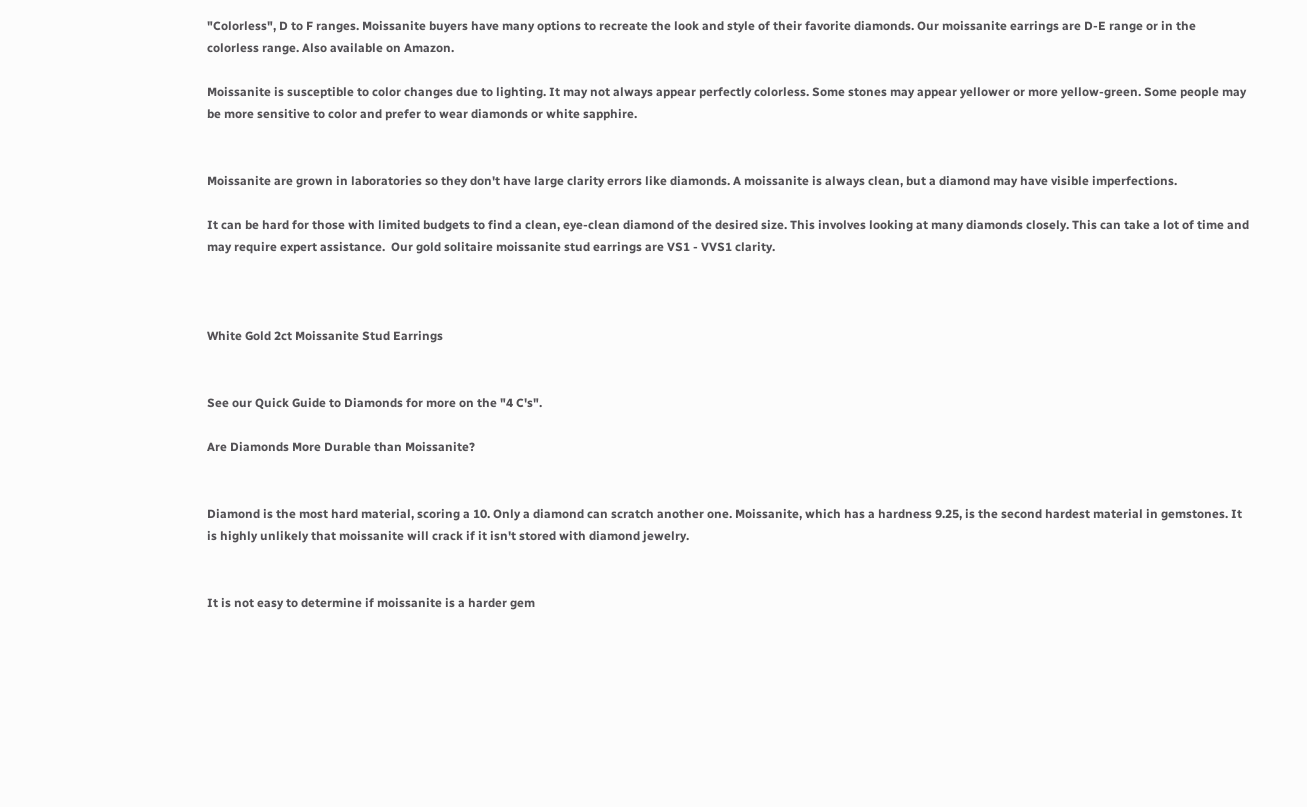"Colorless", D to F ranges. Moissanite buyers have many options to recreate the look and style of their favorite diamonds. Our moissanite earrings are D-E range or in the colorless range. Also available on Amazon.

Moissanite is susceptible to color changes due to lighting. It may not always appear perfectly colorless. Some stones may appear yellower or more yellow-green. Some people may be more sensitive to color and prefer to wear diamonds or white sapphire.


Moissanite are grown in laboratories so they don't have large clarity errors like diamonds. A moissanite is always clean, but a diamond may have visible imperfections.

It can be hard for those with limited budgets to find a clean, eye-clean diamond of the desired size. This involves looking at many diamonds closely. This can take a lot of time and may require expert assistance.  Our gold solitaire moissanite stud earrings are VS1 - VVS1 clarity.



White Gold 2ct Moissanite Stud Earrings


See our Quick Guide to Diamonds for more on the "4 C's".

Are Diamonds More Durable than Moissanite?


Diamond is the most hard material, scoring a 10. Only a diamond can scratch another one. Moissanite, which has a hardness 9.25, is the second hardest material in gemstones. It is highly unlikely that moissanite will crack if it isn't stored with diamond jewelry.


It is not easy to determine if moissanite is a harder gem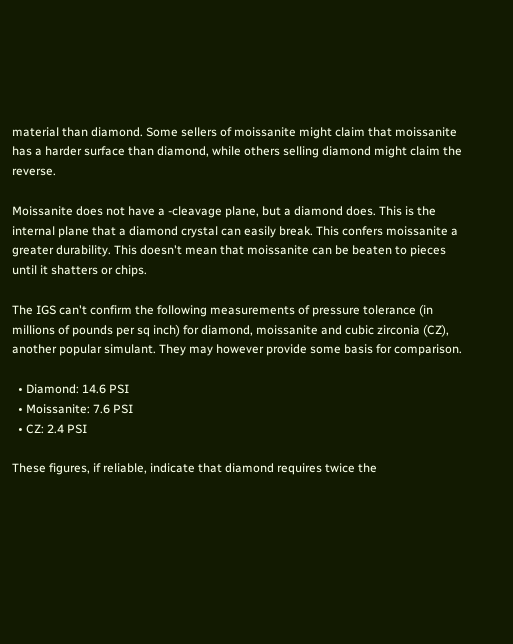material than diamond. Some sellers of moissanite might claim that moissanite has a harder surface than diamond, while others selling diamond might claim the reverse.

Moissanite does not have a -cleavage plane, but a diamond does. This is the internal plane that a diamond crystal can easily break. This confers moissanite a greater durability. This doesn't mean that moissanite can be beaten to pieces until it shatters or chips.

The IGS can't confirm the following measurements of pressure tolerance (in millions of pounds per sq inch) for diamond, moissanite and cubic zirconia (CZ), another popular simulant. They may however provide some basis for comparison.

  • Diamond: 14.6 PSI
  • Moissanite: 7.6 PSI
  • CZ: 2.4 PSI

These figures, if reliable, indicate that diamond requires twice the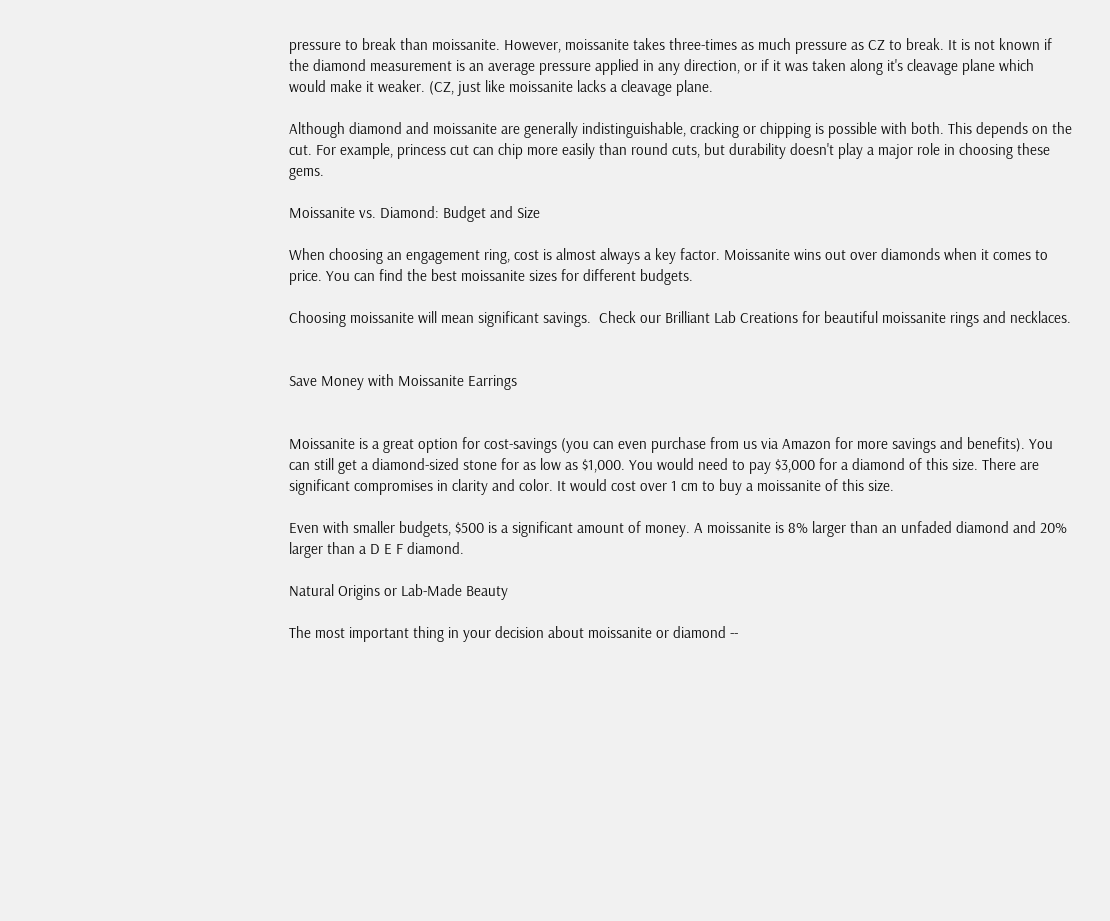pressure to break than moissanite. However, moissanite takes three-times as much pressure as CZ to break. It is not known if the diamond measurement is an average pressure applied in any direction, or if it was taken along it's cleavage plane which would make it weaker. (CZ, just like moissanite lacks a cleavage plane.

Although diamond and moissanite are generally indistinguishable, cracking or chipping is possible with both. This depends on the cut. For example, princess cut can chip more easily than round cuts, but durability doesn't play a major role in choosing these gems.

Moissanite vs. Diamond: Budget and Size

When choosing an engagement ring, cost is almost always a key factor. Moissanite wins out over diamonds when it comes to price. You can find the best moissanite sizes for different budgets.

Choosing moissanite will mean significant savings.  Check our Brilliant Lab Creations for beautiful moissanite rings and necklaces.


Save Money with Moissanite Earrings


Moissanite is a great option for cost-savings (you can even purchase from us via Amazon for more savings and benefits). You can still get a diamond-sized stone for as low as $1,000. You would need to pay $3,000 for a diamond of this size. There are significant compromises in clarity and color. It would cost over 1 cm to buy a moissanite of this size.

Even with smaller budgets, $500 is a significant amount of money. A moissanite is 8% larger than an unfaded diamond and 20% larger than a D E F diamond.

Natural Origins or Lab-Made Beauty

The most important thing in your decision about moissanite or diamond --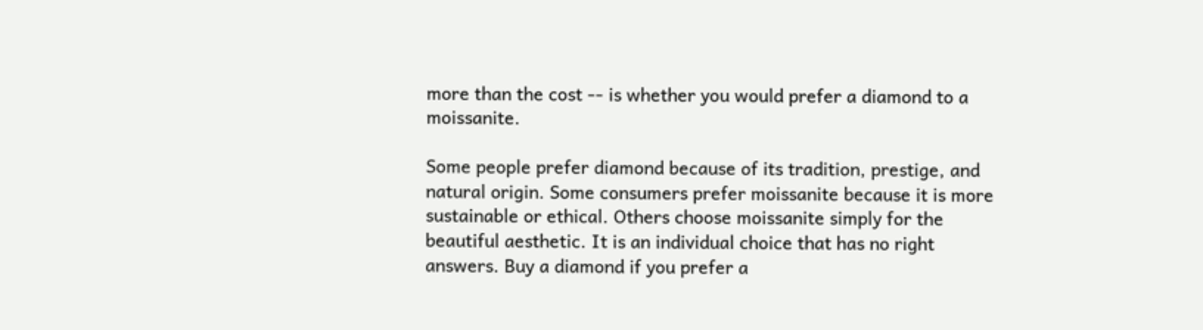more than the cost -- is whether you would prefer a diamond to a moissanite.

Some people prefer diamond because of its tradition, prestige, and natural origin. Some consumers prefer moissanite because it is more sustainable or ethical. Others choose moissanite simply for the beautiful aesthetic. It is an individual choice that has no right answers. Buy a diamond if you prefer a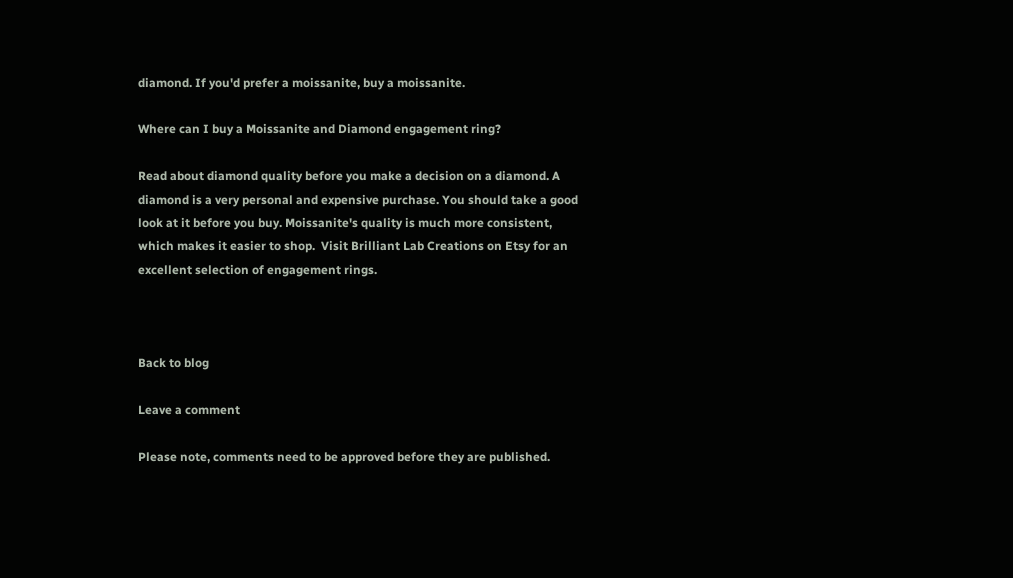diamond. If you'd prefer a moissanite, buy a moissanite.

Where can I buy a Moissanite and Diamond engagement ring?

Read about diamond quality before you make a decision on a diamond. A diamond is a very personal and expensive purchase. You should take a good look at it before you buy. Moissanite's quality is much more consistent, which makes it easier to shop.  Visit Brilliant Lab Creations on Etsy for an excellent selection of engagement rings.



Back to blog

Leave a comment

Please note, comments need to be approved before they are published.